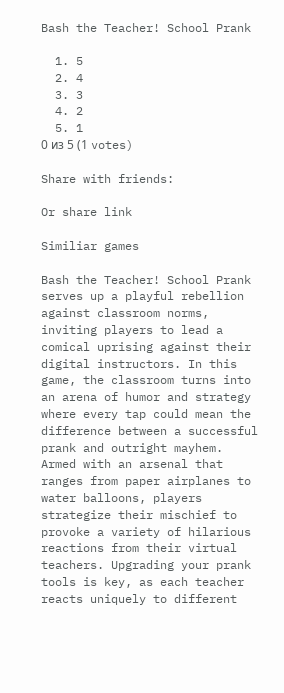Bash the Teacher! School Prank

  1. 5
  2. 4
  3. 3
  4. 2
  5. 1
0 из 5 (1 votes)

Share with friends:

Or share link

Similiar games

Bash the Teacher! School Prank serves up a playful rebellion against classroom norms, inviting players to lead a comical uprising against their digital instructors. In this game, the classroom turns into an arena of humor and strategy where every tap could mean the difference between a successful prank and outright mayhem. Armed with an arsenal that ranges from paper airplanes to water balloons, players strategize their mischief to provoke a variety of hilarious reactions from their virtual teachers. Upgrading your prank tools is key, as each teacher reacts uniquely to different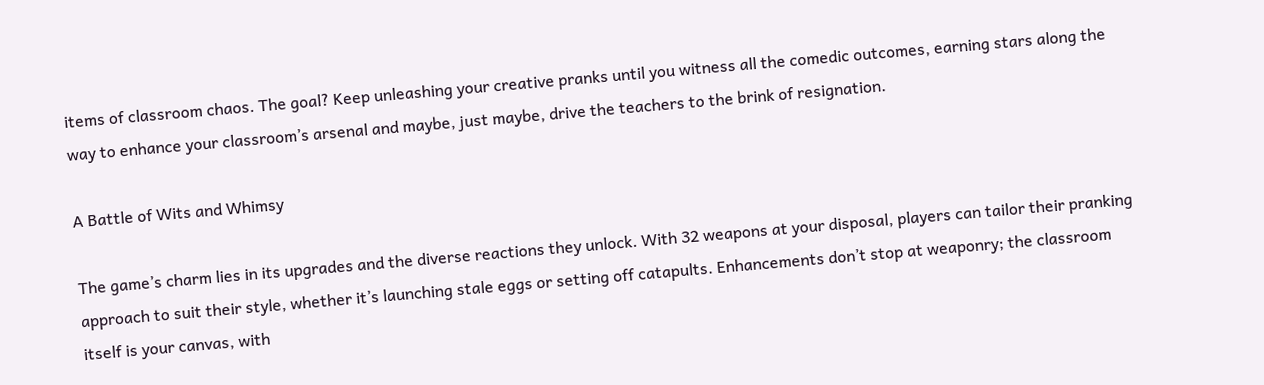items of classroom chaos. The goal? Keep unleashing your creative pranks until you witness all the comedic outcomes, earning stars along the way to enhance your classroom’s arsenal and maybe, just maybe, drive the teachers to the brink of resignation.

A Battle of Wits and Whimsy

The game’s charm lies in its upgrades and the diverse reactions they unlock. With 32 weapons at your disposal, players can tailor their pranking approach to suit their style, whether it’s launching stale eggs or setting off catapults. Enhancements don’t stop at weaponry; the classroom itself is your canvas, with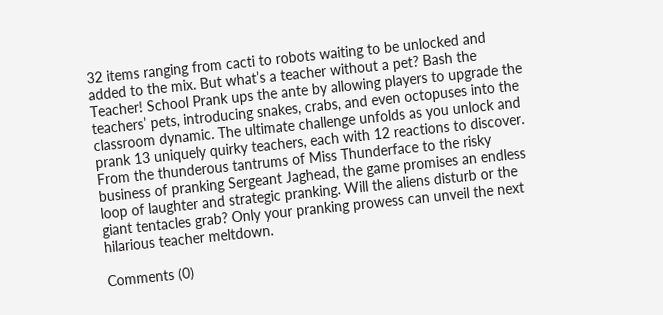32 items ranging from cacti to robots waiting to be unlocked and added to the mix. But what’s a teacher without a pet? Bash the Teacher! School Prank ups the ante by allowing players to upgrade the teachers’ pets, introducing snakes, crabs, and even octopuses into the classroom dynamic. The ultimate challenge unfolds as you unlock and prank 13 uniquely quirky teachers, each with 12 reactions to discover. From the thunderous tantrums of Miss Thunderface to the risky business of pranking Sergeant Jaghead, the game promises an endless loop of laughter and strategic pranking. Will the aliens disturb or the giant tentacles grab? Only your pranking prowess can unveil the next hilarious teacher meltdown.

Comments (0)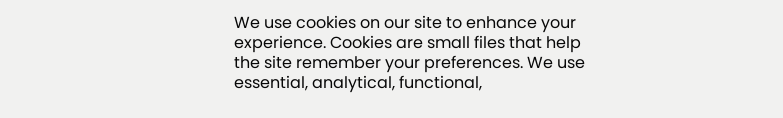We use cookies on our site to enhance your experience. Cookies are small files that help the site remember your preferences. We use essential, analytical, functional,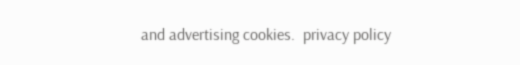and advertising cookies.  privacy policy